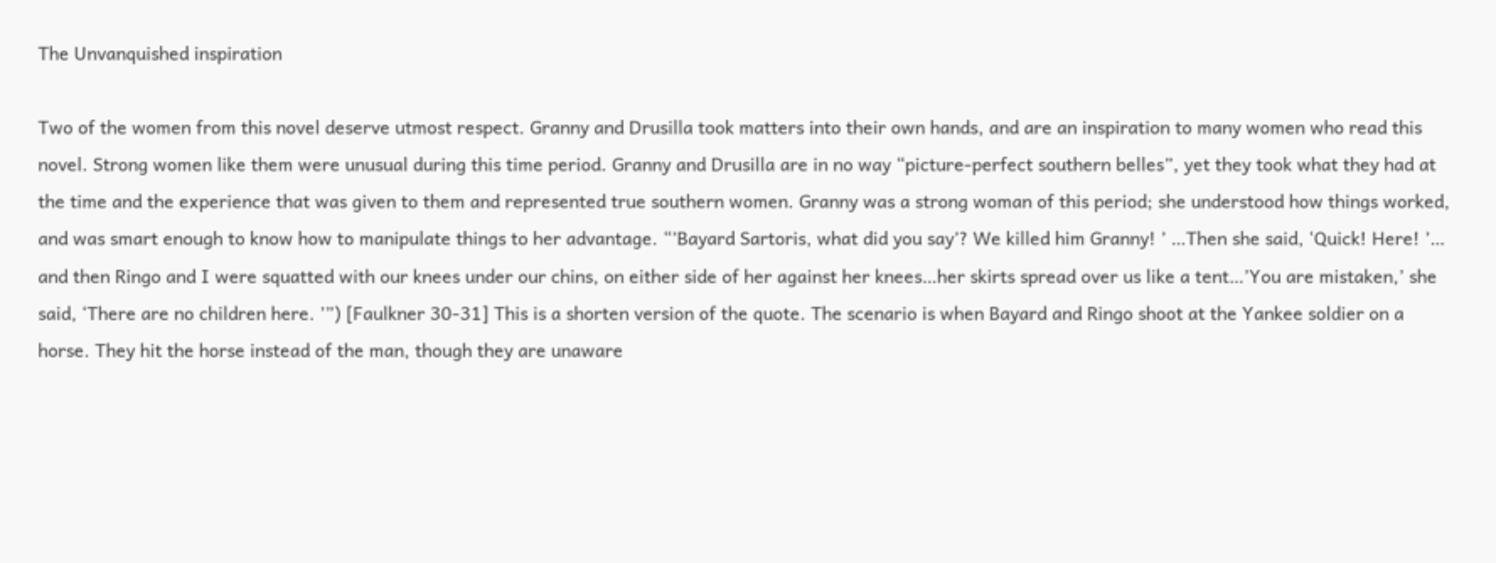The Unvanquished inspiration

Two of the women from this novel deserve utmost respect. Granny and Drusilla took matters into their own hands, and are an inspiration to many women who read this novel. Strong women like them were unusual during this time period. Granny and Drusilla are in no way “picture-perfect southern belles”, yet they took what they had at the time and the experience that was given to them and represented true southern women. Granny was a strong woman of this period; she understood how things worked, and was smart enough to know how to manipulate things to her advantage. “’Bayard Sartoris, what did you say’? We killed him Granny! ’ …Then she said, ‘Quick! Here! ’… and then Ringo and I were squatted with our knees under our chins, on either side of her against her knees…her skirts spread over us like a tent…’You are mistaken,’ she said, ‘There are no children here. ’”) [Faulkner 30-31] This is a shorten version of the quote. The scenario is when Bayard and Ringo shoot at the Yankee soldier on a horse. They hit the horse instead of the man, though they are unaware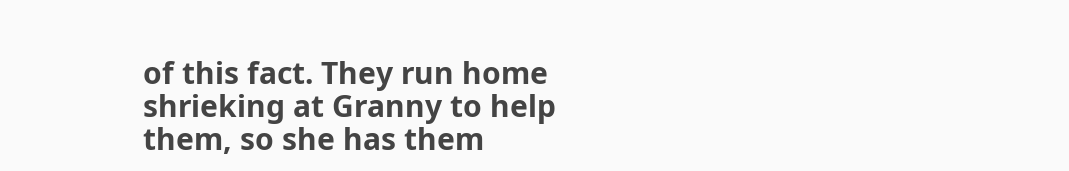of this fact. They run home shrieking at Granny to help them, so she has them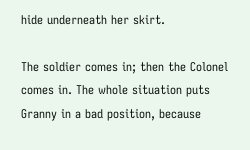hide underneath her skirt.

The soldier comes in; then the Colonel comes in. The whole situation puts Granny in a bad position, because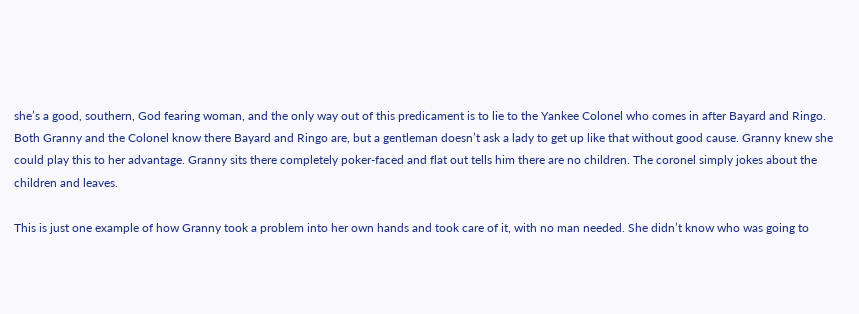she’s a good, southern, God fearing woman, and the only way out of this predicament is to lie to the Yankee Colonel who comes in after Bayard and Ringo. Both Granny and the Colonel know there Bayard and Ringo are, but a gentleman doesn’t ask a lady to get up like that without good cause. Granny knew she could play this to her advantage. Granny sits there completely poker-faced and flat out tells him there are no children. The coronel simply jokes about the children and leaves.

This is just one example of how Granny took a problem into her own hands and took care of it, with no man needed. She didn’t know who was going to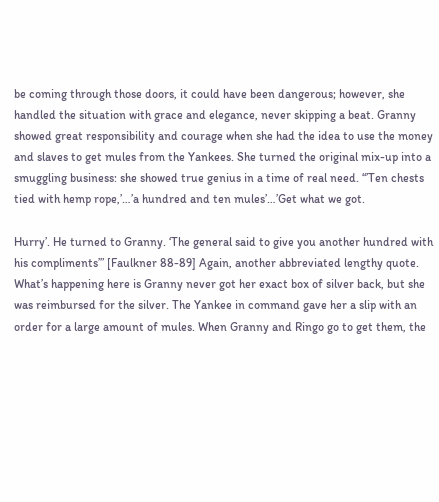be coming through those doors, it could have been dangerous; however, she handled the situation with grace and elegance, never skipping a beat. Granny showed great responsibility and courage when she had the idea to use the money and slaves to get mules from the Yankees. She turned the original mix-up into a smuggling business: she showed true genius in a time of real need. “’Ten chests tied with hemp rope,’…’a hundred and ten mules’…’Get what we got.

Hurry’. He turned to Granny. ‘The general said to give you another hundred with his compliments’” [Faulkner 88-89] Again, another abbreviated lengthy quote. What’s happening here is Granny never got her exact box of silver back, but she was reimbursed for the silver. The Yankee in command gave her a slip with an order for a large amount of mules. When Granny and Ringo go to get them, the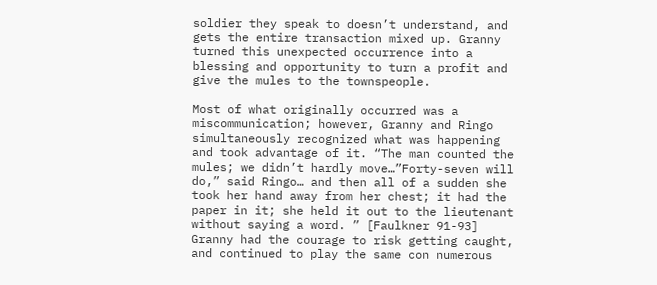soldier they speak to doesn’t understand, and gets the entire transaction mixed up. Granny turned this unexpected occurrence into a blessing and opportunity to turn a profit and give the mules to the townspeople.

Most of what originally occurred was a miscommunication; however, Granny and Ringo simultaneously recognized what was happening and took advantage of it. “The man counted the mules; we didn’t hardly move…”Forty-seven will do,” said Ringo… and then all of a sudden she took her hand away from her chest; it had the paper in it; she held it out to the lieutenant without saying a word. ” [Faulkner 91-93] Granny had the courage to risk getting caught, and continued to play the same con numerous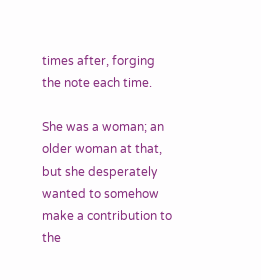times after, forging the note each time.

She was a woman; an older woman at that, but she desperately wanted to somehow make a contribution to the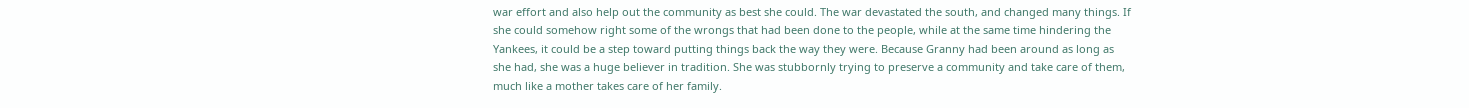war effort and also help out the community as best she could. The war devastated the south, and changed many things. If she could somehow right some of the wrongs that had been done to the people, while at the same time hindering the Yankees, it could be a step toward putting things back the way they were. Because Granny had been around as long as she had, she was a huge believer in tradition. She was stubbornly trying to preserve a community and take care of them, much like a mother takes care of her family.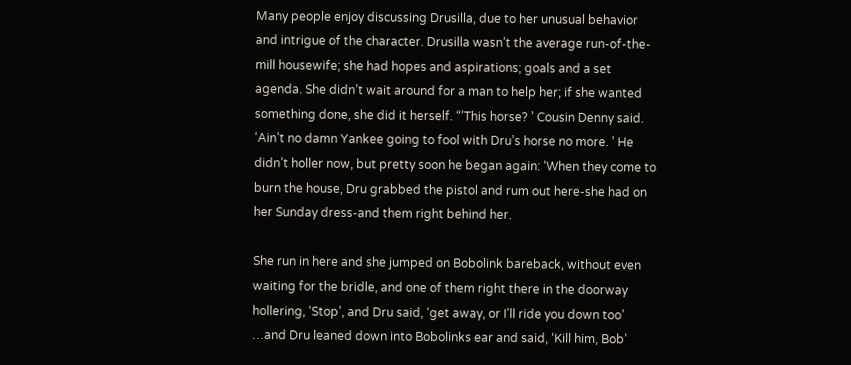Many people enjoy discussing Drusilla, due to her unusual behavior and intrigue of the character. Drusilla wasn’t the average run-of-the-mill housewife; she had hopes and aspirations; goals and a set agenda. She didn’t wait around for a man to help her; if she wanted something done, she did it herself. “’This horse? ’ Cousin Denny said. ‘Ain’t no damn Yankee going to fool with Dru’s horse no more. ’ He didn’t holler now, but pretty soon he began again: ‘When they come to burn the house, Dru grabbed the pistol and rum out here-she had on her Sunday dress-and them right behind her.

She run in here and she jumped on Bobolink bareback, without even waiting for the bridle, and one of them right there in the doorway hollering, ‘Stop’, and Dru said, ‘get away, or I’ll ride you down too’ …and Dru leaned down into Bobolinks ear and said, ‘Kill him, Bob’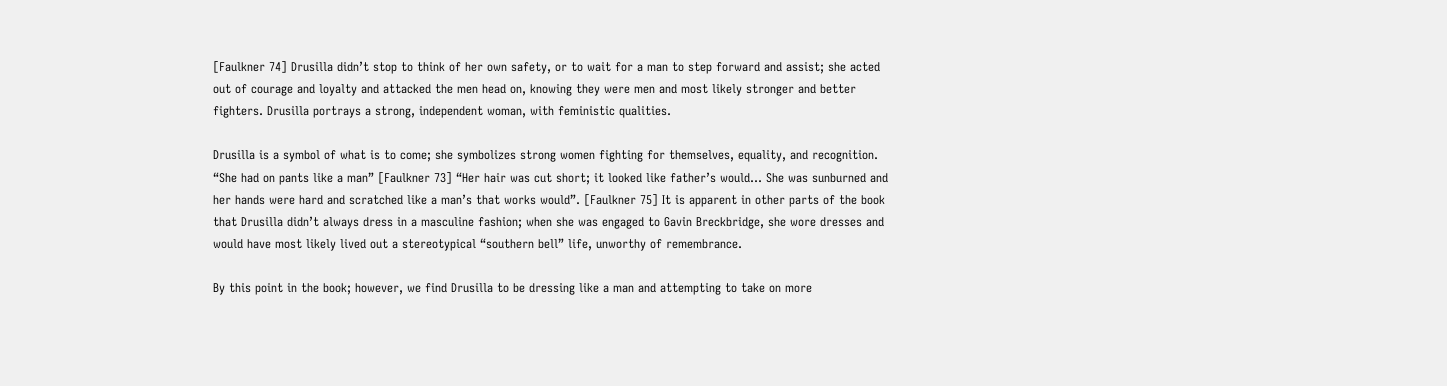[Faulkner 74] Drusilla didn’t stop to think of her own safety, or to wait for a man to step forward and assist; she acted out of courage and loyalty and attacked the men head on, knowing they were men and most likely stronger and better fighters. Drusilla portrays a strong, independent woman, with feministic qualities.

Drusilla is a symbol of what is to come; she symbolizes strong women fighting for themselves, equality, and recognition. “She had on pants like a man” [Faulkner 73] “Her hair was cut short; it looked like father’s would… She was sunburned and her hands were hard and scratched like a man’s that works would”. [Faulkner 75] It is apparent in other parts of the book that Drusilla didn’t always dress in a masculine fashion; when she was engaged to Gavin Breckbridge, she wore dresses and would have most likely lived out a stereotypical “southern bell” life, unworthy of remembrance.

By this point in the book; however, we find Drusilla to be dressing like a man and attempting to take on more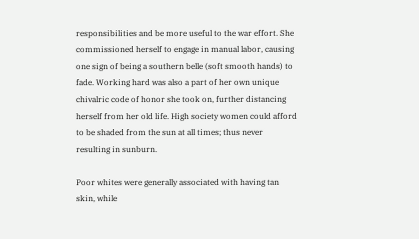responsibilities and be more useful to the war effort. She commissioned herself to engage in manual labor, causing one sign of being a southern belle (soft smooth hands) to fade. Working hard was also a part of her own unique chivalric code of honor she took on, further distancing herself from her old life. High society women could afford to be shaded from the sun at all times; thus never resulting in sunburn.

Poor whites were generally associated with having tan skin, while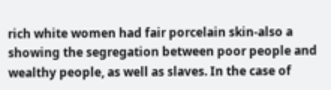rich white women had fair porcelain skin-also a showing the segregation between poor people and wealthy people, as well as slaves. In the case of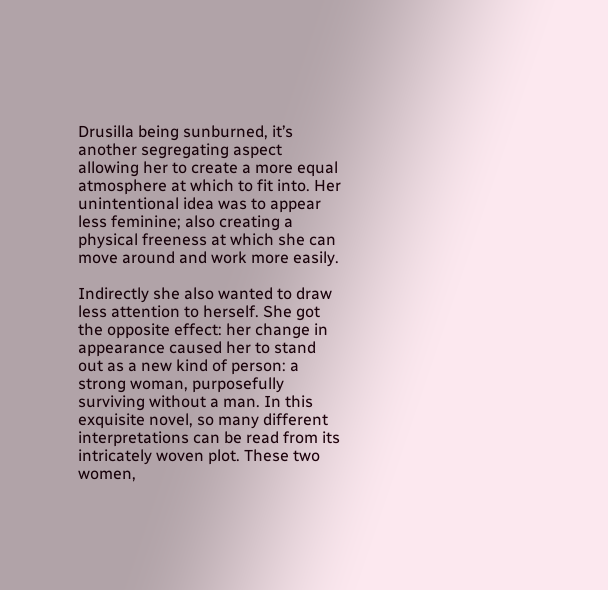Drusilla being sunburned, it’s another segregating aspect allowing her to create a more equal atmosphere at which to fit into. Her unintentional idea was to appear less feminine; also creating a physical freeness at which she can move around and work more easily.

Indirectly she also wanted to draw less attention to herself. She got the opposite effect: her change in appearance caused her to stand out as a new kind of person: a strong woman, purposefully surviving without a man. In this exquisite novel, so many different interpretations can be read from its intricately woven plot. These two women,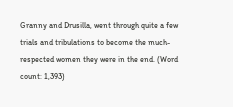Granny and Drusilla, went through quite a few trials and tribulations to become the much-respected women they were in the end. (Word count: 1,393)